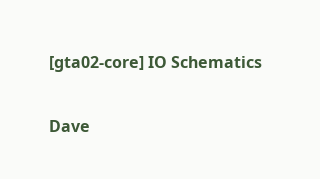[gta02-core] IO Schematics

Dave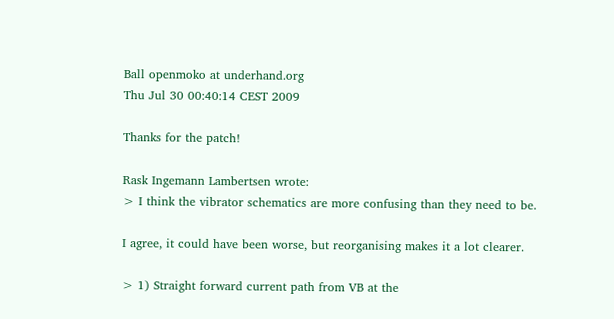Ball openmoko at underhand.org
Thu Jul 30 00:40:14 CEST 2009

Thanks for the patch!

Rask Ingemann Lambertsen wrote:
> I think the vibrator schematics are more confusing than they need to be.

I agree, it could have been worse, but reorganising makes it a lot clearer.

> 1) Straight forward current path from VB at the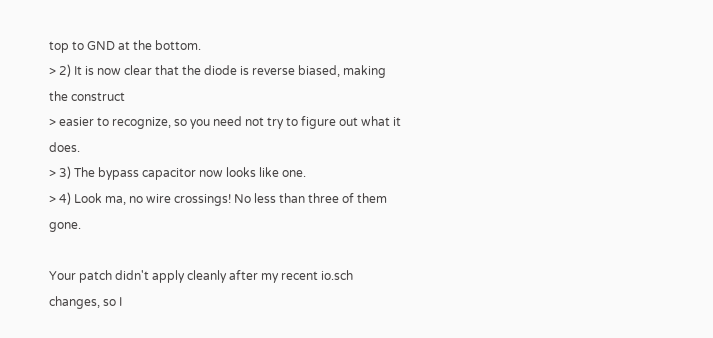top to GND at the bottom.
> 2) It is now clear that the diode is reverse biased, making the construct
> easier to recognize, so you need not try to figure out what it does.
> 3) The bypass capacitor now looks like one.
> 4) Look ma, no wire crossings! No less than three of them gone.

Your patch didn't apply cleanly after my recent io.sch changes, so I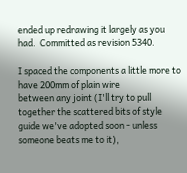ended up redrawing it largely as you had.  Committed as revision 5340.

I spaced the components a little more to have 200mm of plain wire
between any joint (I'll try to pull together the scattered bits of style
guide we've adopted soon - unless someone beats me to it),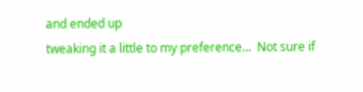and ended up
tweaking it a little to my preference...  Not sure if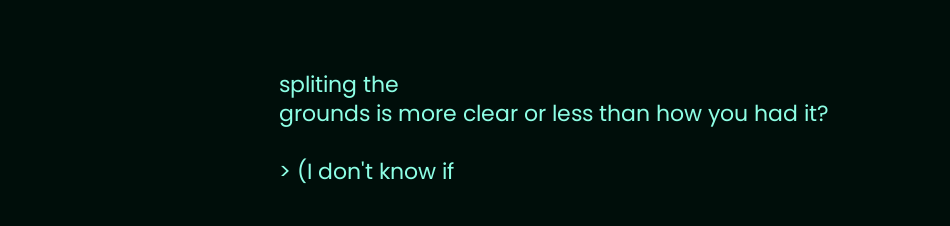spliting the
grounds is more clear or less than how you had it?

> (I don't know if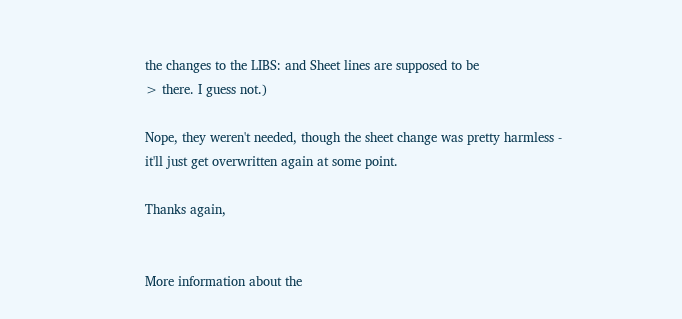the changes to the LIBS: and Sheet lines are supposed to be
> there. I guess not.)

Nope, they weren't needed, though the sheet change was pretty harmless -
it'll just get overwritten again at some point.

Thanks again,


More information about the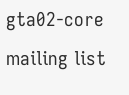gta02-core mailing list